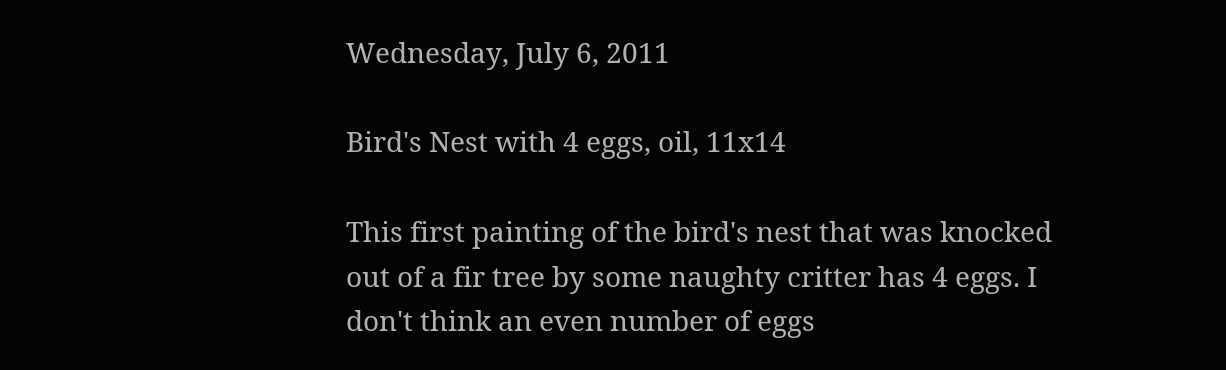Wednesday, July 6, 2011

Bird's Nest with 4 eggs, oil, 11x14

This first painting of the bird's nest that was knocked out of a fir tree by some naughty critter has 4 eggs. I don't think an even number of eggs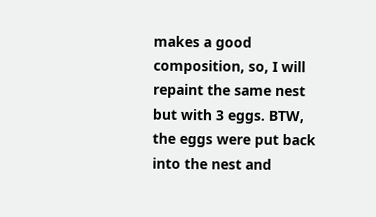makes a good composition, so, I will repaint the same nest but with 3 eggs. BTW, the eggs were put back into the nest and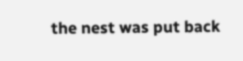the nest was put back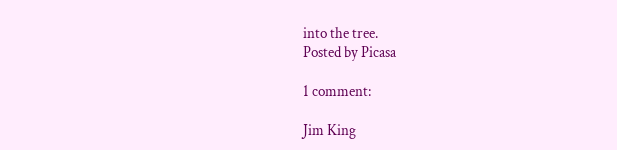into the tree.
Posted by Picasa

1 comment:

Jim King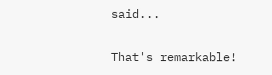said...

That's remarkable!